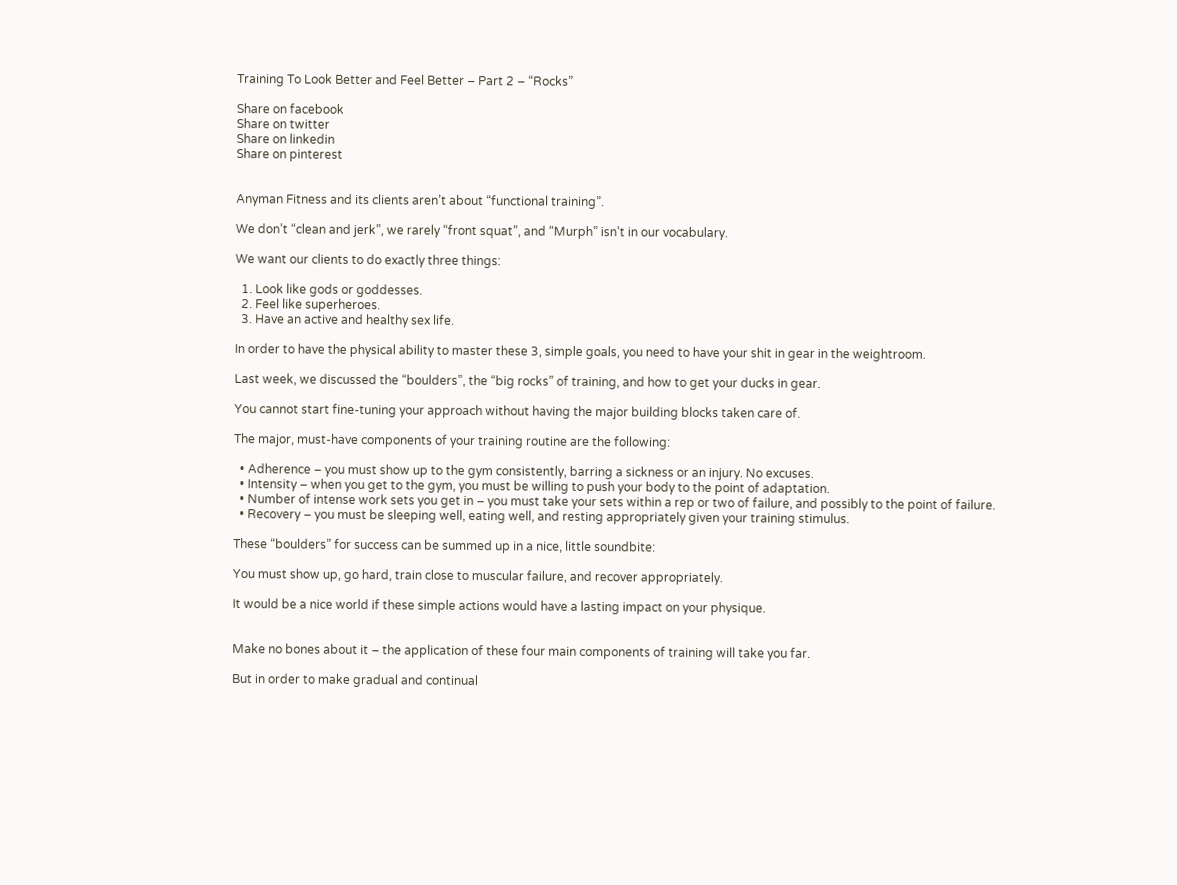Training To Look Better and Feel Better – Part 2 – “Rocks”

Share on facebook
Share on twitter
Share on linkedin
Share on pinterest


Anyman Fitness and its clients aren’t about “functional training”.

We don’t “clean and jerk”, we rarely “front squat”, and “Murph” isn’t in our vocabulary.

We want our clients to do exactly three things:

  1. Look like gods or goddesses.
  2. Feel like superheroes.
  3. Have an active and healthy sex life.

In order to have the physical ability to master these 3, simple goals, you need to have your shit in gear in the weightroom.

Last week, we discussed the “boulders”, the “big rocks” of training, and how to get your ducks in gear.

You cannot start fine-tuning your approach without having the major building blocks taken care of.

The major, must-have components of your training routine are the following:

  • Adherence – you must show up to the gym consistently, barring a sickness or an injury. No excuses.
  • Intensity – when you get to the gym, you must be willing to push your body to the point of adaptation.
  • Number of intense work sets you get in – you must take your sets within a rep or two of failure, and possibly to the point of failure.
  • Recovery – you must be sleeping well, eating well, and resting appropriately given your training stimulus.

These “boulders” for success can be summed up in a nice, little soundbite:

You must show up, go hard, train close to muscular failure, and recover appropriately.

It would be a nice world if these simple actions would have a lasting impact on your physique.


Make no bones about it – the application of these four main components of training will take you far.

But in order to make gradual and continual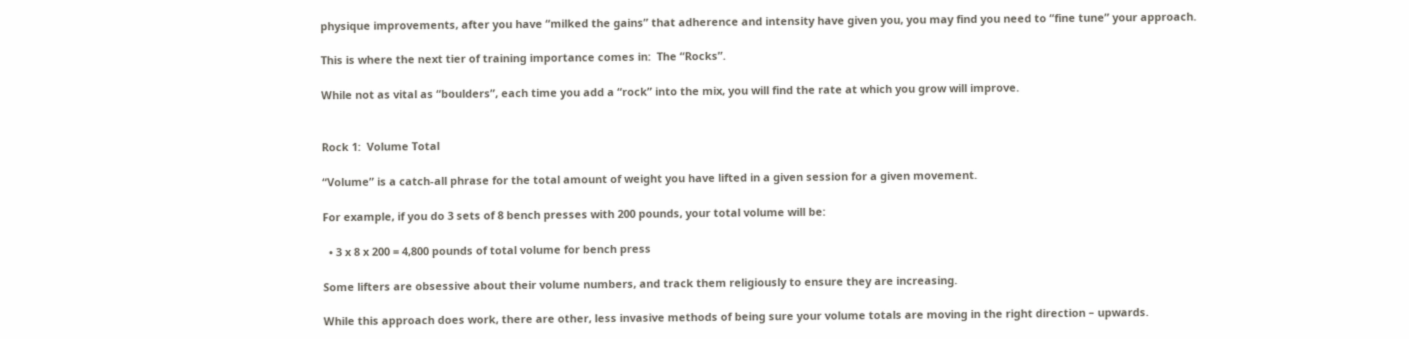physique improvements, after you have “milked the gains” that adherence and intensity have given you, you may find you need to “fine tune” your approach.

This is where the next tier of training importance comes in:  The “Rocks”.

While not as vital as “boulders”, each time you add a “rock” into the mix, you will find the rate at which you grow will improve.


Rock 1:  Volume Total

“Volume” is a catch-all phrase for the total amount of weight you have lifted in a given session for a given movement.

For example, if you do 3 sets of 8 bench presses with 200 pounds, your total volume will be:

  • 3 x 8 x 200 = 4,800 pounds of total volume for bench press

Some lifters are obsessive about their volume numbers, and track them religiously to ensure they are increasing.

While this approach does work, there are other, less invasive methods of being sure your volume totals are moving in the right direction – upwards.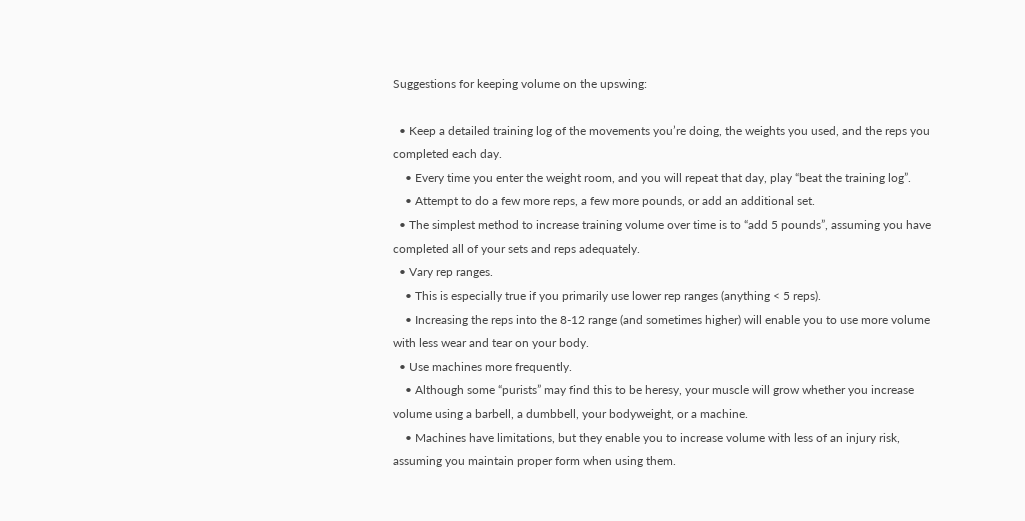Suggestions for keeping volume on the upswing:

  • Keep a detailed training log of the movements you’re doing, the weights you used, and the reps you completed each day.
    • Every time you enter the weight room, and you will repeat that day, play “beat the training log”.
    • Attempt to do a few more reps, a few more pounds, or add an additional set.
  • The simplest method to increase training volume over time is to “add 5 pounds”, assuming you have completed all of your sets and reps adequately.
  • Vary rep ranges.
    • This is especially true if you primarily use lower rep ranges (anything < 5 reps).
    • Increasing the reps into the 8-12 range (and sometimes higher) will enable you to use more volume with less wear and tear on your body.
  • Use machines more frequently.
    • Although some “purists” may find this to be heresy, your muscle will grow whether you increase volume using a barbell, a dumbbell, your bodyweight, or a machine.
    • Machines have limitations, but they enable you to increase volume with less of an injury risk, assuming you maintain proper form when using them.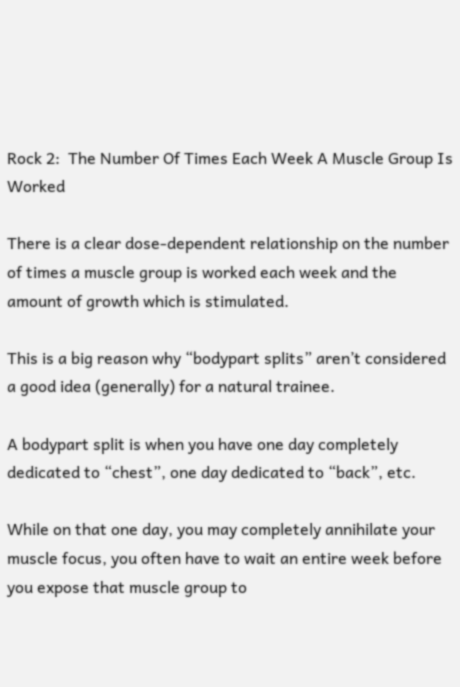Rock 2:  The Number Of Times Each Week A Muscle Group Is Worked

There is a clear dose-dependent relationship on the number of times a muscle group is worked each week and the amount of growth which is stimulated.

This is a big reason why “bodypart splits” aren’t considered a good idea (generally) for a natural trainee.

A bodypart split is when you have one day completely dedicated to “chest”, one day dedicated to “back”, etc.

While on that one day, you may completely annihilate your muscle focus, you often have to wait an entire week before you expose that muscle group to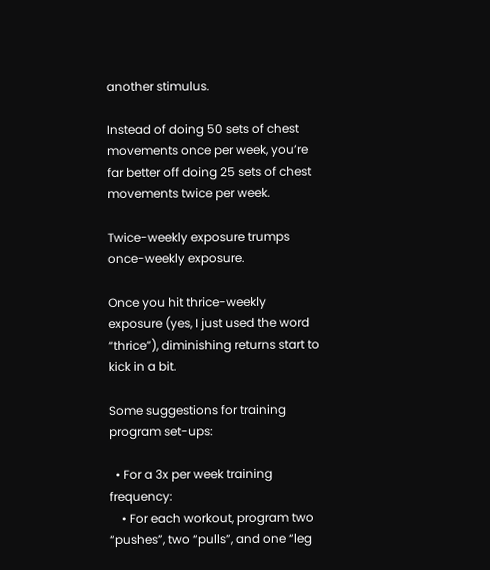another stimulus.

Instead of doing 50 sets of chest movements once per week, you’re far better off doing 25 sets of chest movements twice per week.

Twice-weekly exposure trumps once-weekly exposure.

Once you hit thrice-weekly exposure (yes, I just used the word “thrice”), diminishing returns start to kick in a bit.

Some suggestions for training program set-ups:

  • For a 3x per week training frequency:
    • For each workout, program two “pushes”, two “pulls”, and one “leg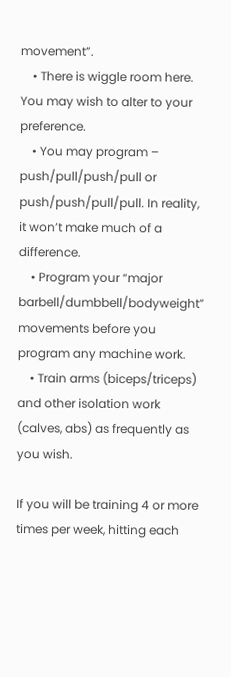movement”.
    • There is wiggle room here. You may wish to alter to your preference.
    • You may program – push/pull/push/pull or push/push/pull/pull. In reality, it won’t make much of a difference.
    • Program your “major barbell/dumbbell/bodyweight” movements before you program any machine work.
    • Train arms (biceps/triceps) and other isolation work (calves, abs) as frequently as you wish.

If you will be training 4 or more times per week, hitting each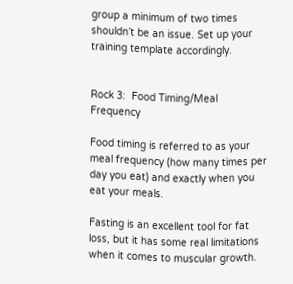group a minimum of two times shouldn’t be an issue. Set up your training template accordingly.


Rock 3:  Food Timing/Meal Frequency

Food timing is referred to as your meal frequency (how many times per day you eat) and exactly when you eat your meals.

Fasting is an excellent tool for fat loss, but it has some real limitations when it comes to muscular growth.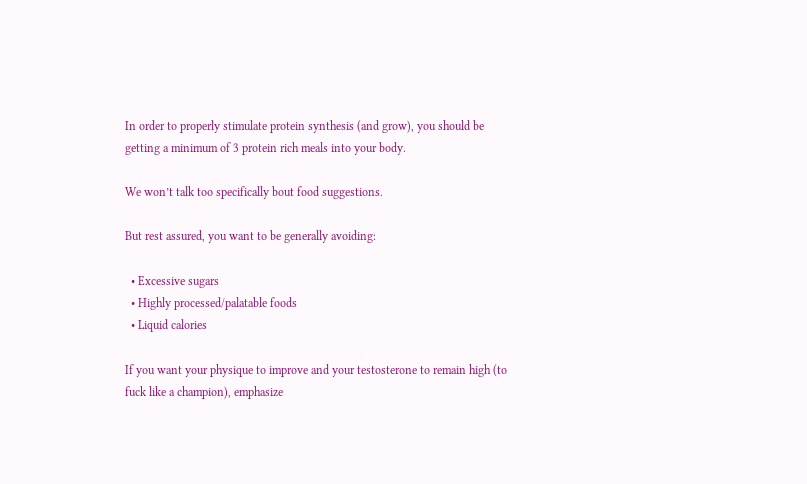In order to properly stimulate protein synthesis (and grow), you should be getting a minimum of 3 protein rich meals into your body.

We won’t talk too specifically bout food suggestions.

But rest assured, you want to be generally avoiding:

  • Excessive sugars
  • Highly processed/palatable foods
  • Liquid calories

If you want your physique to improve and your testosterone to remain high (to fuck like a champion), emphasize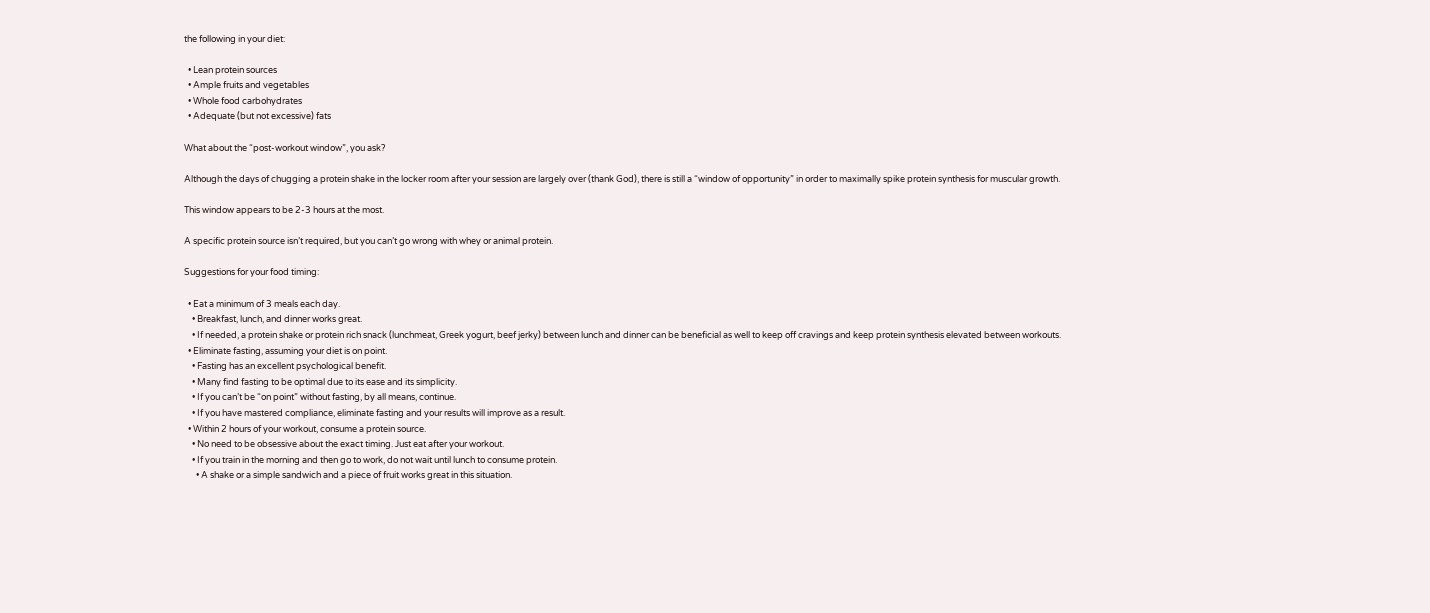the following in your diet:

  • Lean protein sources
  • Ample fruits and vegetables
  • Whole food carbohydrates
  • Adequate (but not excessive) fats

What about the “post-workout window”, you ask?

Although the days of chugging a protein shake in the locker room after your session are largely over (thank God), there is still a “window of opportunity” in order to maximally spike protein synthesis for muscular growth.

This window appears to be 2-3 hours at the most.

A specific protein source isn’t required, but you can’t go wrong with whey or animal protein.

Suggestions for your food timing:

  • Eat a minimum of 3 meals each day.
    • Breakfast, lunch, and dinner works great.
    • If needed, a protein shake or protein rich snack (lunchmeat, Greek yogurt, beef jerky) between lunch and dinner can be beneficial as well to keep off cravings and keep protein synthesis elevated between workouts.
  • Eliminate fasting, assuming your diet is on point.
    • Fasting has an excellent psychological benefit.
    • Many find fasting to be optimal due to its ease and its simplicity.
    • If you can’t be “on point” without fasting, by all means, continue.
    • If you have mastered compliance, eliminate fasting and your results will improve as a result.
  • Within 2 hours of your workout, consume a protein source.
    • No need to be obsessive about the exact timing. Just eat after your workout.
    • If you train in the morning and then go to work, do not wait until lunch to consume protein.
      • A shake or a simple sandwich and a piece of fruit works great in this situation.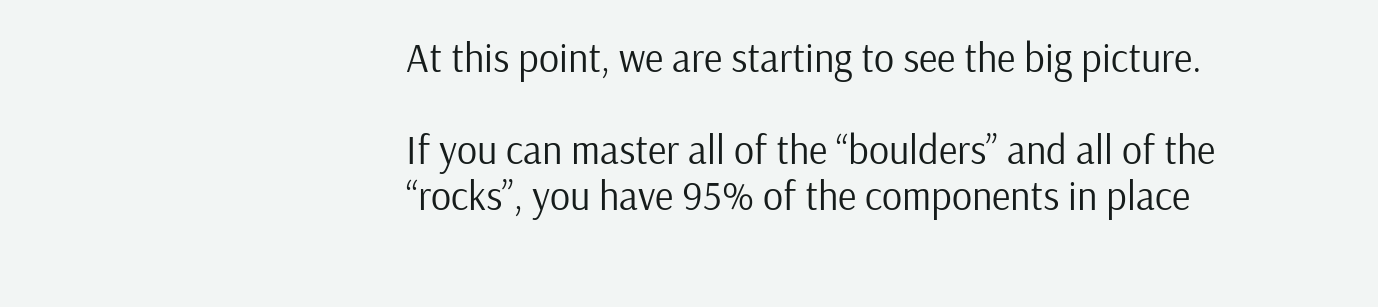At this point, we are starting to see the big picture.

If you can master all of the “boulders” and all of the “rocks”, you have 95% of the components in place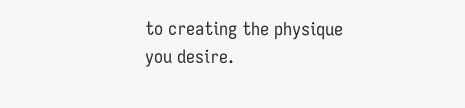to creating the physique you desire.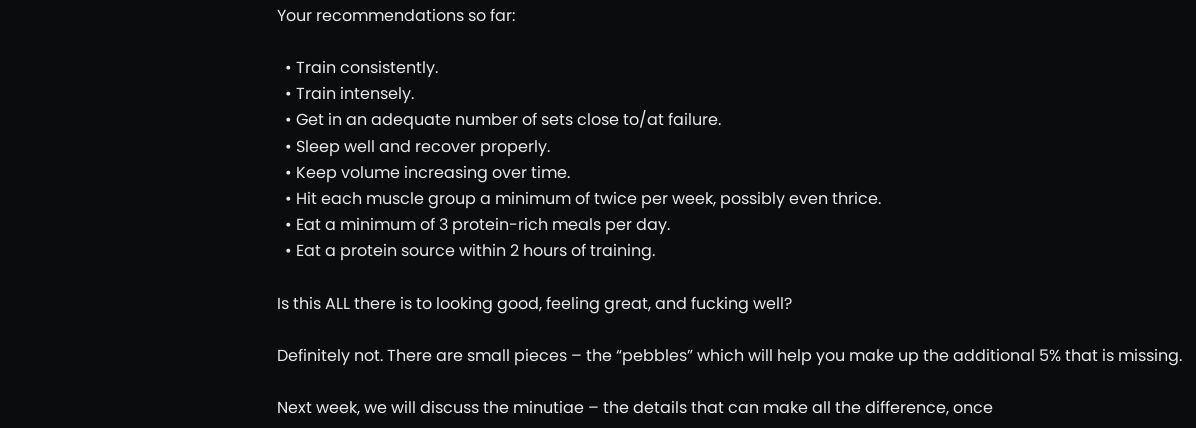Your recommendations so far:

  • Train consistently.
  • Train intensely.
  • Get in an adequate number of sets close to/at failure.
  • Sleep well and recover properly.
  • Keep volume increasing over time.
  • Hit each muscle group a minimum of twice per week, possibly even thrice.
  • Eat a minimum of 3 protein-rich meals per day.
  • Eat a protein source within 2 hours of training.

Is this ALL there is to looking good, feeling great, and fucking well?

Definitely not. There are small pieces – the “pebbles” which will help you make up the additional 5% that is missing.

Next week, we will discuss the minutiae – the details that can make all the difference, once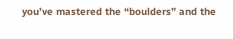you’ve mastered the “boulders” and the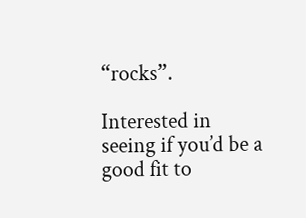“rocks”.

Interested in seeing if you’d be a good fit to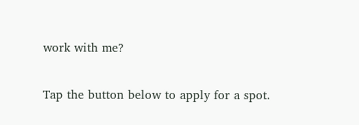work with me?

Tap the button below to apply for a spot.